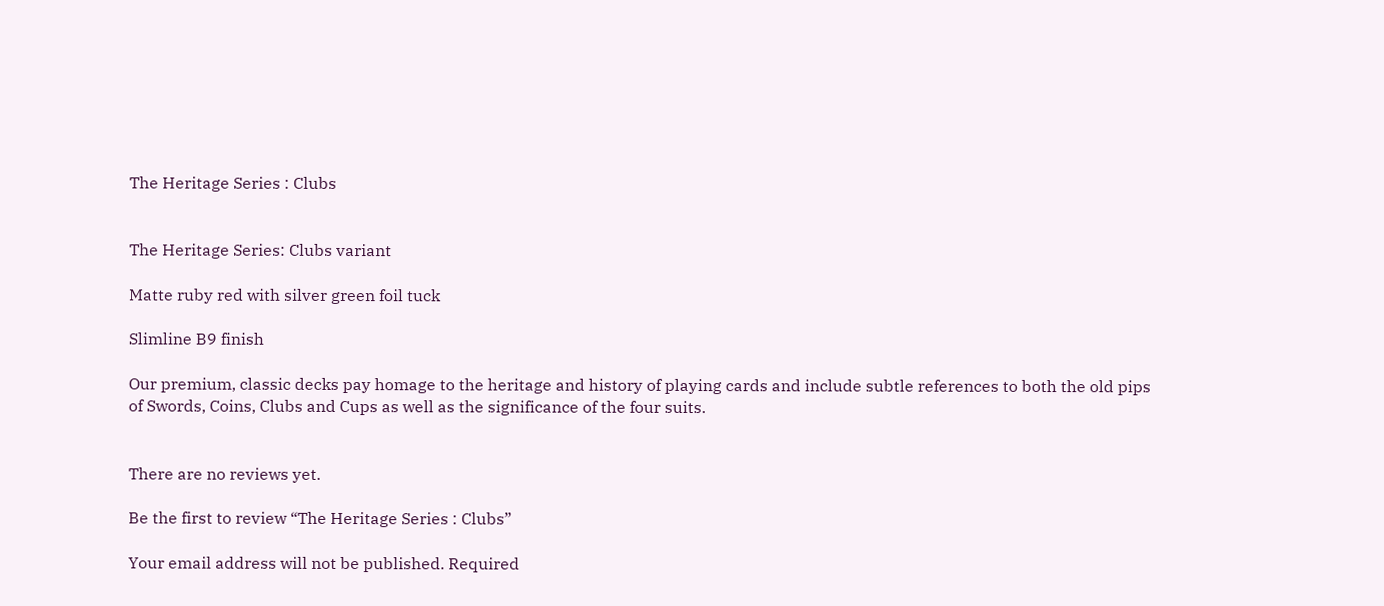The Heritage Series : Clubs


The Heritage Series: Clubs variant

Matte ruby red with silver green foil tuck

Slimline B9 finish

Our premium, classic decks pay homage to the heritage and history of playing cards and include subtle references to both the old pips of Swords, Coins, Clubs and Cups as well as the significance of the four suits.


There are no reviews yet.

Be the first to review “The Heritage Series : Clubs”

Your email address will not be published. Required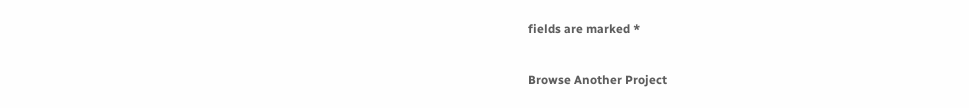fields are marked *

Browse Another Project